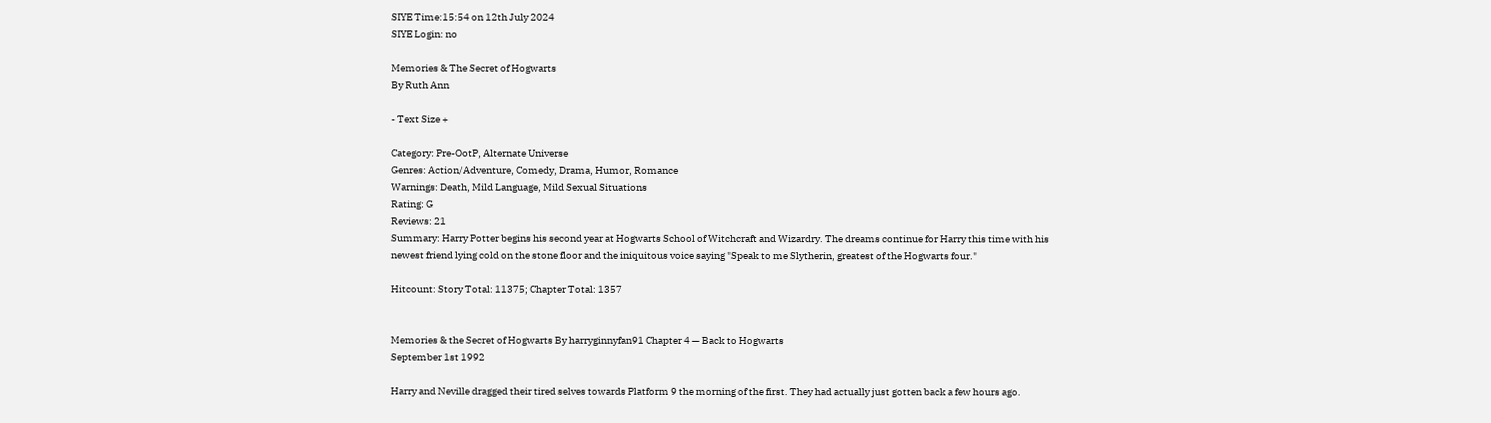SIYE Time:15:54 on 12th July 2024
SIYE Login: no

Memories & The Secret of Hogwarts
By Ruth Ann

- Text Size +

Category: Pre-OotP, Alternate Universe
Genres: Action/Adventure, Comedy, Drama, Humor, Romance
Warnings: Death, Mild Language, Mild Sexual Situations
Rating: G
Reviews: 21
Summary: Harry Potter begins his second year at Hogwarts School of Witchcraft and Wizardry. The dreams continue for Harry this time with his newest friend lying cold on the stone floor and the iniquitous voice saying "Speak to me Slytherin, greatest of the Hogwarts four."

Hitcount: Story Total: 11375; Chapter Total: 1357


Memories & the Secret of Hogwarts By harryginnyfan91 Chapter 4 — Back to Hogwarts
September 1st 1992

Harry and Neville dragged their tired selves towards Platform 9 the morning of the first. They had actually just gotten back a few hours ago.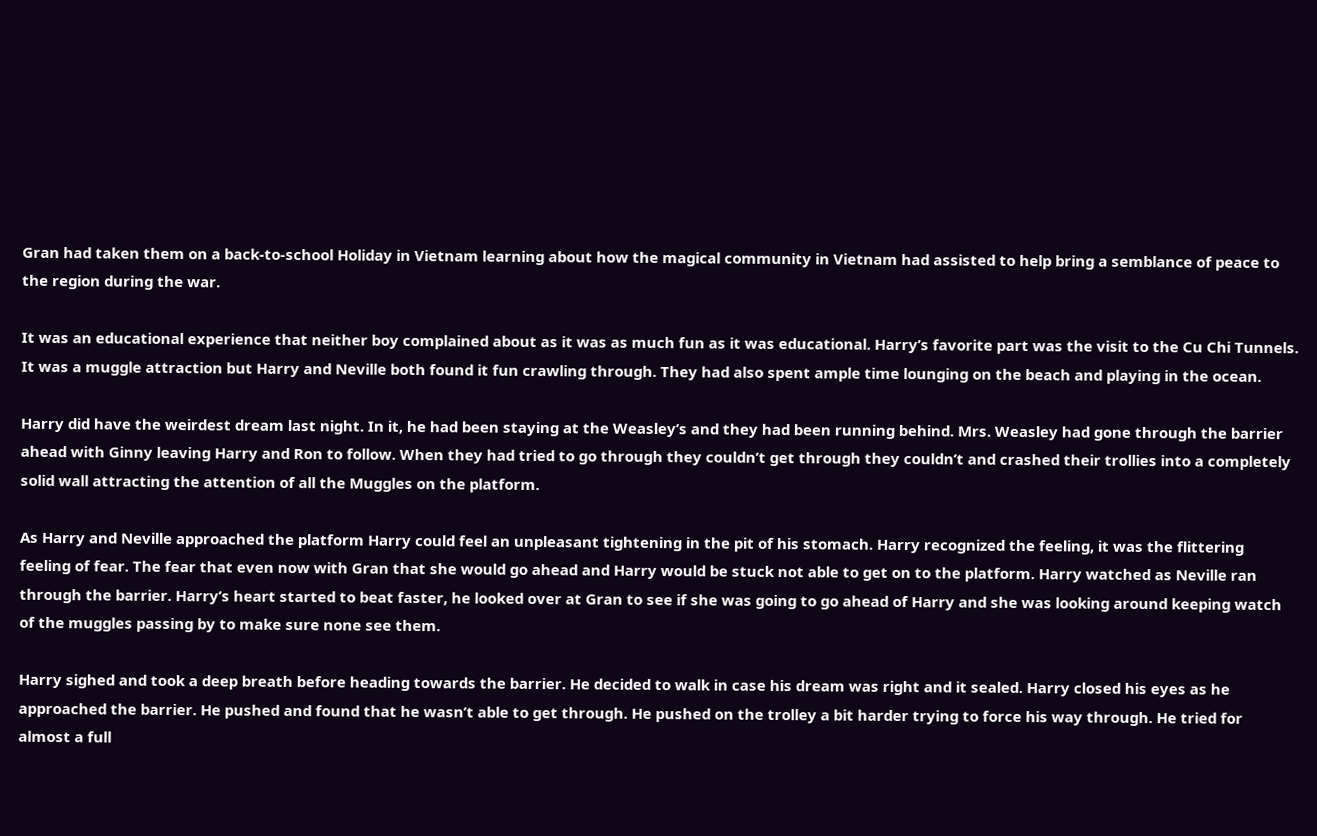Gran had taken them on a back-to-school Holiday in Vietnam learning about how the magical community in Vietnam had assisted to help bring a semblance of peace to the region during the war.

It was an educational experience that neither boy complained about as it was as much fun as it was educational. Harry’s favorite part was the visit to the Cu Chi Tunnels. It was a muggle attraction but Harry and Neville both found it fun crawling through. They had also spent ample time lounging on the beach and playing in the ocean.

Harry did have the weirdest dream last night. In it, he had been staying at the Weasley’s and they had been running behind. Mrs. Weasley had gone through the barrier ahead with Ginny leaving Harry and Ron to follow. When they had tried to go through they couldn’t get through they couldn’t and crashed their trollies into a completely solid wall attracting the attention of all the Muggles on the platform.

As Harry and Neville approached the platform Harry could feel an unpleasant tightening in the pit of his stomach. Harry recognized the feeling, it was the flittering feeling of fear. The fear that even now with Gran that she would go ahead and Harry would be stuck not able to get on to the platform. Harry watched as Neville ran through the barrier. Harry’s heart started to beat faster, he looked over at Gran to see if she was going to go ahead of Harry and she was looking around keeping watch of the muggles passing by to make sure none see them.

Harry sighed and took a deep breath before heading towards the barrier. He decided to walk in case his dream was right and it sealed. Harry closed his eyes as he approached the barrier. He pushed and found that he wasn’t able to get through. He pushed on the trolley a bit harder trying to force his way through. He tried for almost a full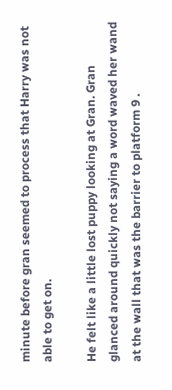minute before gran seemed to process that Harry was not able to get on.

He felt like a little lost puppy looking at Gran. Gran glanced around quickly not saying a word waved her wand at the wall that was the barrier to platform 9 .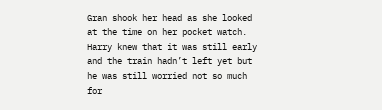Gran shook her head as she looked at the time on her pocket watch. Harry knew that it was still early and the train hadn’t left yet but he was still worried not so much for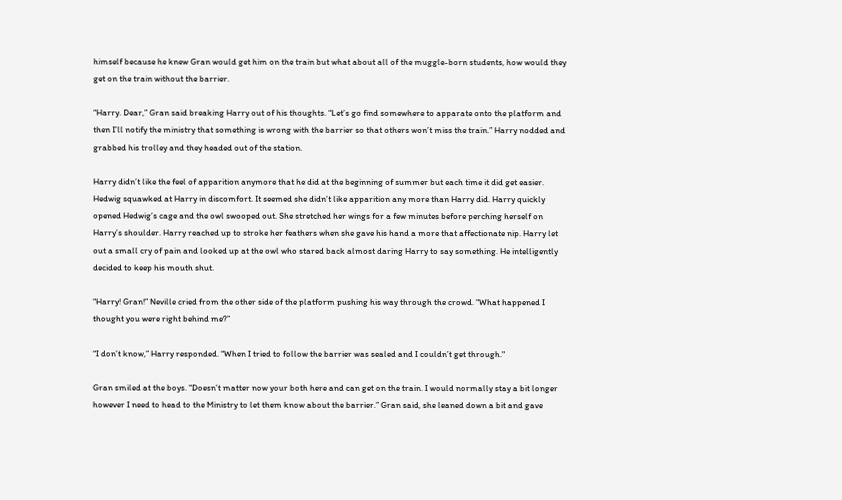himself because he knew Gran would get him on the train but what about all of the muggle-born students, how would they get on the train without the barrier.

“Harry. Dear,” Gran said breaking Harry out of his thoughts. “Let’s go find somewhere to apparate onto the platform and then I’ll notify the ministry that something is wrong with the barrier so that others won’t miss the train.” Harry nodded and grabbed his trolley and they headed out of the station.

Harry didn’t like the feel of apparition anymore that he did at the beginning of summer but each time it did get easier. Hedwig squawked at Harry in discomfort. It seemed she didn’t like apparition any more than Harry did. Harry quickly opened Hedwig’s cage and the owl swooped out. She stretched her wings for a few minutes before perching herself on Harry’s shoulder. Harry reached up to stroke her feathers when she gave his hand a more that affectionate nip. Harry let out a small cry of pain and looked up at the owl who stared back almost daring Harry to say something. He intelligently decided to keep his mouth shut.

“Harry! Gran!” Neville cried from the other side of the platform pushing his way through the crowd. “What happened I thought you were right behind me?”

“I don’t know,” Harry responded. “When I tried to follow the barrier was sealed and I couldn’t get through."

Gran smiled at the boys. “Doesn’t matter now your both here and can get on the train. I would normally stay a bit longer however I need to head to the Ministry to let them know about the barrier.” Gran said, she leaned down a bit and gave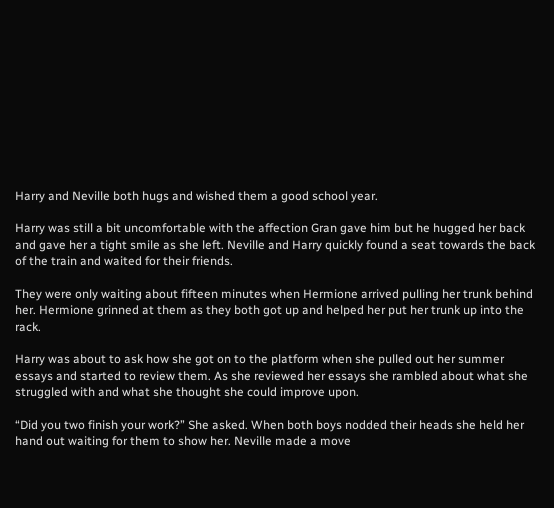Harry and Neville both hugs and wished them a good school year.

Harry was still a bit uncomfortable with the affection Gran gave him but he hugged her back and gave her a tight smile as she left. Neville and Harry quickly found a seat towards the back of the train and waited for their friends.

They were only waiting about fifteen minutes when Hermione arrived pulling her trunk behind her. Hermione grinned at them as they both got up and helped her put her trunk up into the rack.

Harry was about to ask how she got on to the platform when she pulled out her summer essays and started to review them. As she reviewed her essays she rambled about what she struggled with and what she thought she could improve upon.

“Did you two finish your work?” She asked. When both boys nodded their heads she held her hand out waiting for them to show her. Neville made a move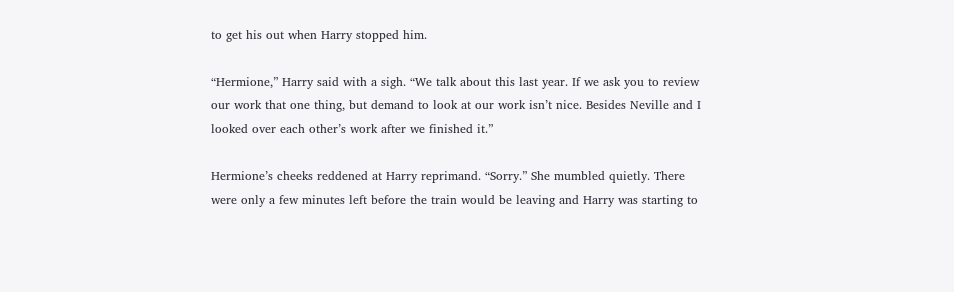to get his out when Harry stopped him.

“Hermione,” Harry said with a sigh. “We talk about this last year. If we ask you to review our work that one thing, but demand to look at our work isn’t nice. Besides Neville and I looked over each other’s work after we finished it.”

Hermione’s cheeks reddened at Harry reprimand. “Sorry.” She mumbled quietly. There were only a few minutes left before the train would be leaving and Harry was starting to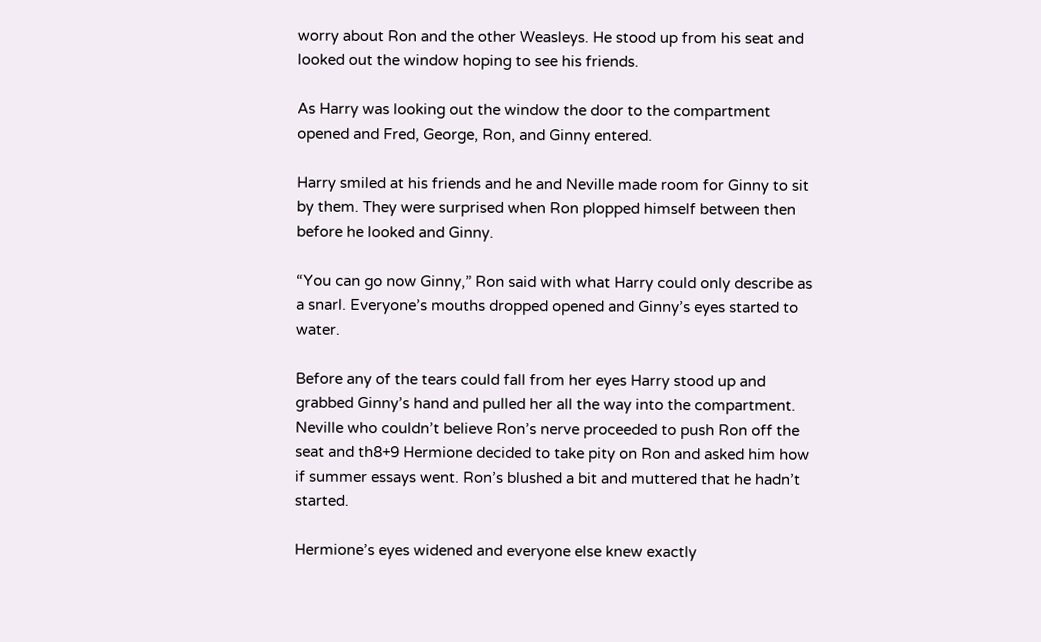worry about Ron and the other Weasleys. He stood up from his seat and looked out the window hoping to see his friends.

As Harry was looking out the window the door to the compartment opened and Fred, George, Ron, and Ginny entered.

Harry smiled at his friends and he and Neville made room for Ginny to sit by them. They were surprised when Ron plopped himself between then before he looked and Ginny.

“You can go now Ginny,” Ron said with what Harry could only describe as a snarl. Everyone’s mouths dropped opened and Ginny’s eyes started to water.

Before any of the tears could fall from her eyes Harry stood up and grabbed Ginny’s hand and pulled her all the way into the compartment. Neville who couldn’t believe Ron’s nerve proceeded to push Ron off the seat and th8+9 Hermione decided to take pity on Ron and asked him how if summer essays went. Ron’s blushed a bit and muttered that he hadn’t started.

Hermione’s eyes widened and everyone else knew exactly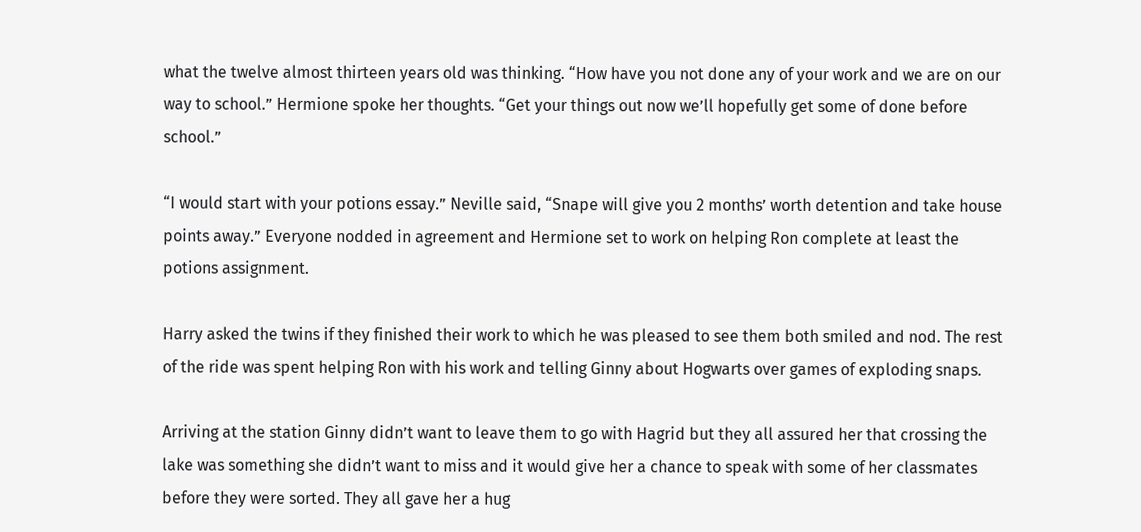what the twelve almost thirteen years old was thinking. “How have you not done any of your work and we are on our way to school.” Hermione spoke her thoughts. “Get your things out now we’ll hopefully get some of done before school.”

“I would start with your potions essay.” Neville said, “Snape will give you 2 months’ worth detention and take house points away.” Everyone nodded in agreement and Hermione set to work on helping Ron complete at least the potions assignment.

Harry asked the twins if they finished their work to which he was pleased to see them both smiled and nod. The rest of the ride was spent helping Ron with his work and telling Ginny about Hogwarts over games of exploding snaps.

Arriving at the station Ginny didn’t want to leave them to go with Hagrid but they all assured her that crossing the lake was something she didn’t want to miss and it would give her a chance to speak with some of her classmates before they were sorted. They all gave her a hug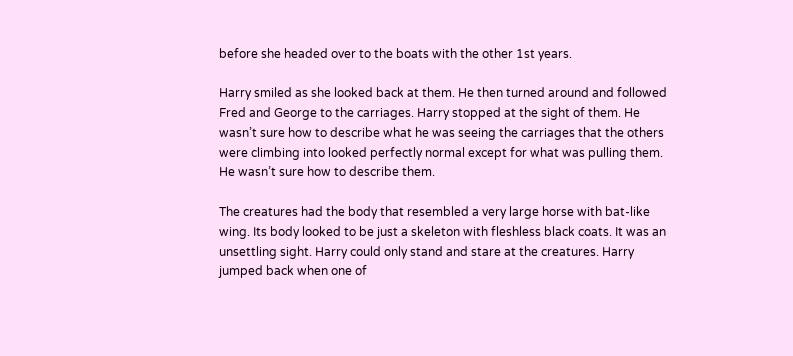before she headed over to the boats with the other 1st years.

Harry smiled as she looked back at them. He then turned around and followed Fred and George to the carriages. Harry stopped at the sight of them. He wasn’t sure how to describe what he was seeing the carriages that the others were climbing into looked perfectly normal except for what was pulling them. He wasn’t sure how to describe them.

The creatures had the body that resembled a very large horse with bat-like wing. Its body looked to be just a skeleton with fleshless black coats. It was an unsettling sight. Harry could only stand and stare at the creatures. Harry jumped back when one of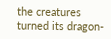the creatures turned its dragon-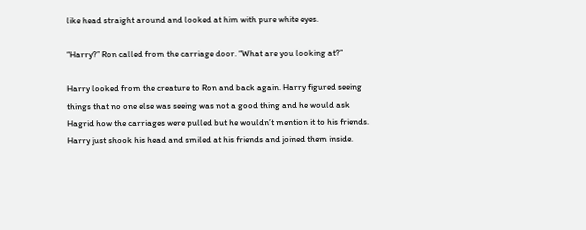like head straight around and looked at him with pure white eyes.

“Harry?” Ron called from the carriage door. “What are you looking at?”

Harry looked from the creature to Ron and back again. Harry figured seeing things that no one else was seeing was not a good thing and he would ask Hagrid how the carriages were pulled but he wouldn’t mention it to his friends. Harry just shook his head and smiled at his friends and joined them inside.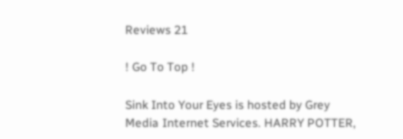Reviews 21

! Go To Top !

Sink Into Your Eyes is hosted by Grey Media Internet Services. HARRY POTTER,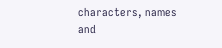characters, names and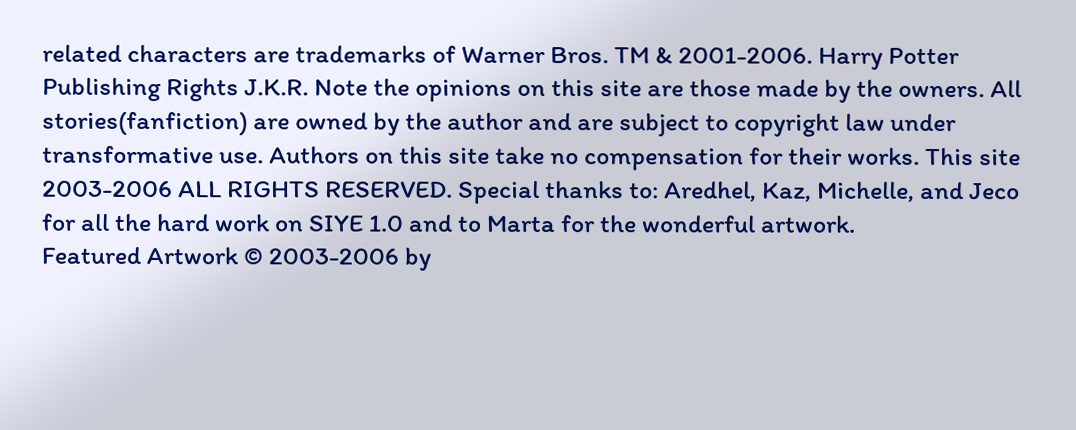related characters are trademarks of Warner Bros. TM & 2001-2006. Harry Potter Publishing Rights J.K.R. Note the opinions on this site are those made by the owners. All stories(fanfiction) are owned by the author and are subject to copyright law under transformative use. Authors on this site take no compensation for their works. This site 2003-2006 ALL RIGHTS RESERVED. Special thanks to: Aredhel, Kaz, Michelle, and Jeco for all the hard work on SIYE 1.0 and to Marta for the wonderful artwork.
Featured Artwork © 2003-2006 by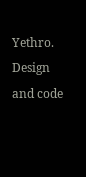Yethro.
Design and code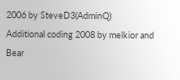2006 by SteveD3(AdminQ)
Additional coding 2008 by melkior and Bear